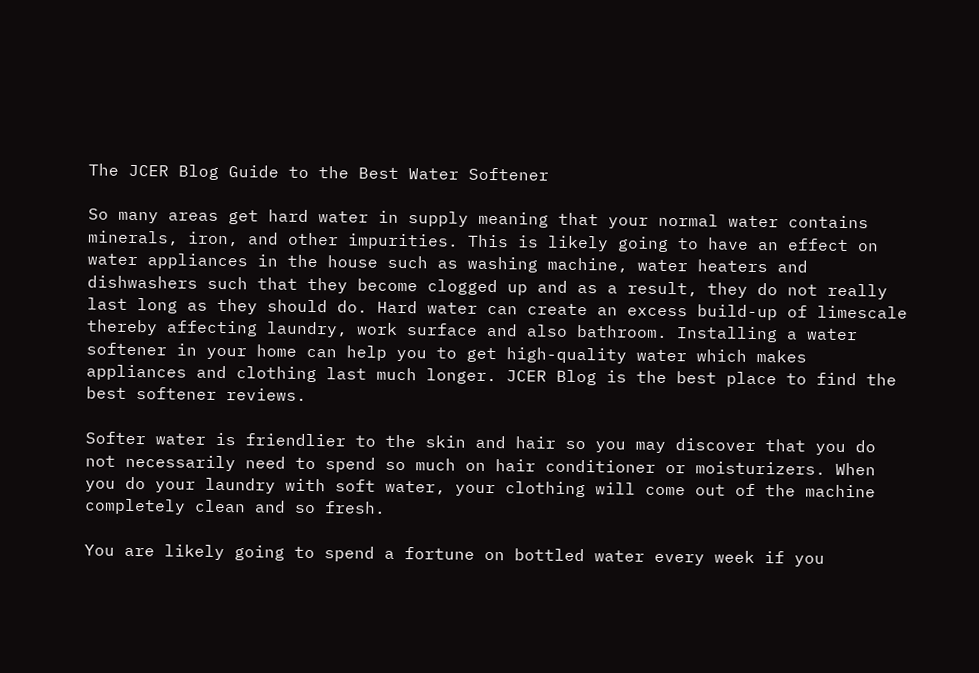The JCER Blog Guide to the Best Water Softener

So many areas get hard water in supply meaning that your normal water contains minerals, iron, and other impurities. This is likely going to have an effect on water appliances in the house such as washing machine, water heaters and dishwashers such that they become clogged up and as a result, they do not really last long as they should do. Hard water can create an excess build-up of limescale thereby affecting laundry, work surface and also bathroom. Installing a water softener in your home can help you to get high-quality water which makes appliances and clothing last much longer. JCER Blog is the best place to find the best softener reviews.

Softer water is friendlier to the skin and hair so you may discover that you do not necessarily need to spend so much on hair conditioner or moisturizers. When you do your laundry with soft water, your clothing will come out of the machine completely clean and so fresh.

You are likely going to spend a fortune on bottled water every week if you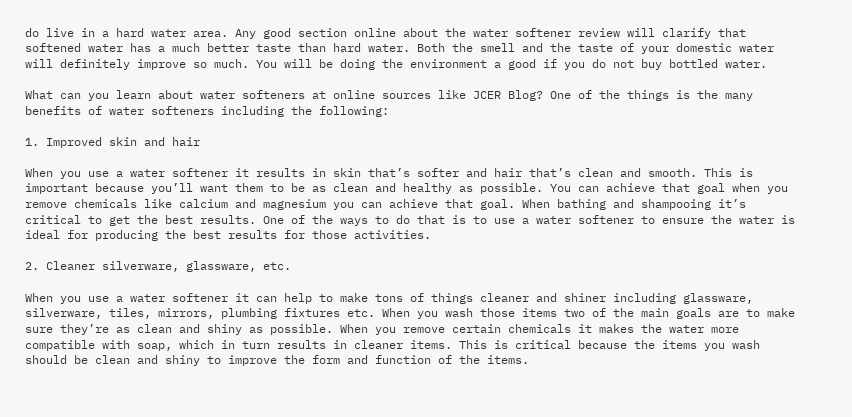do live in a hard water area. Any good section online about the water softener review will clarify that softened water has a much better taste than hard water. Both the smell and the taste of your domestic water will definitely improve so much. You will be doing the environment a good if you do not buy bottled water.

What can you learn about water softeners at online sources like JCER Blog? One of the things is the many benefits of water softeners including the following:

1. Improved skin and hair

When you use a water softener it results in skin that’s softer and hair that’s clean and smooth. This is important because you’ll want them to be as clean and healthy as possible. You can achieve that goal when you remove chemicals like calcium and magnesium you can achieve that goal. When bathing and shampooing it’s critical to get the best results. One of the ways to do that is to use a water softener to ensure the water is ideal for producing the best results for those activities.

2. Cleaner silverware, glassware, etc.

When you use a water softener it can help to make tons of things cleaner and shiner including glassware, silverware, tiles, mirrors, plumbing fixtures etc. When you wash those items two of the main goals are to make sure they’re as clean and shiny as possible. When you remove certain chemicals it makes the water more compatible with soap, which in turn results in cleaner items. This is critical because the items you wash should be clean and shiny to improve the form and function of the items.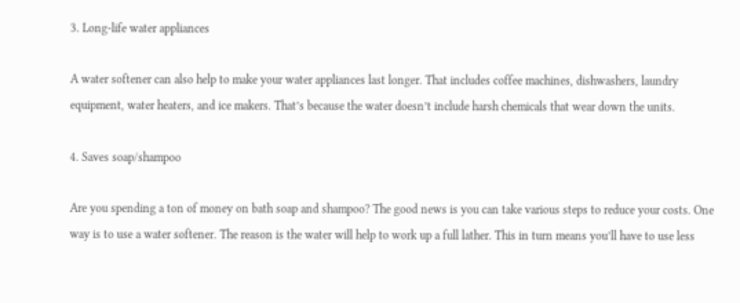3. Long-life water appliances

A water softener can also help to make your water appliances last longer. That includes coffee machines, dishwashers, laundry equipment, water heaters, and ice makers. That’s because the water doesn’t include harsh chemicals that wear down the units.

4. Saves soap/shampoo

Are you spending a ton of money on bath soap and shampoo? The good news is you can take various steps to reduce your costs. One way is to use a water softener. The reason is the water will help to work up a full lather. This in turn means you’ll have to use less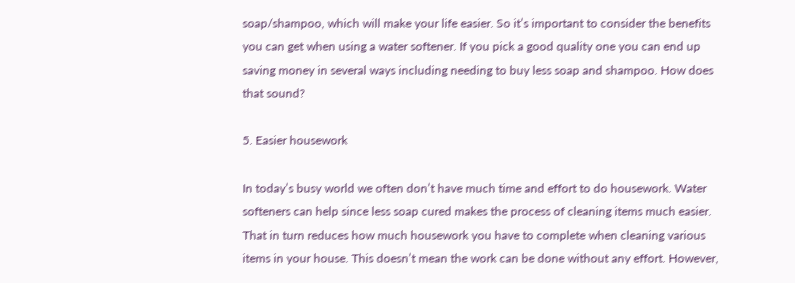soap/shampoo, which will make your life easier. So it’s important to consider the benefits you can get when using a water softener. If you pick a good quality one you can end up saving money in several ways including needing to buy less soap and shampoo. How does that sound?

5. Easier housework

In today’s busy world we often don’t have much time and effort to do housework. Water softeners can help since less soap cured makes the process of cleaning items much easier. That in turn reduces how much housework you have to complete when cleaning various items in your house. This doesn’t mean the work can be done without any effort. However,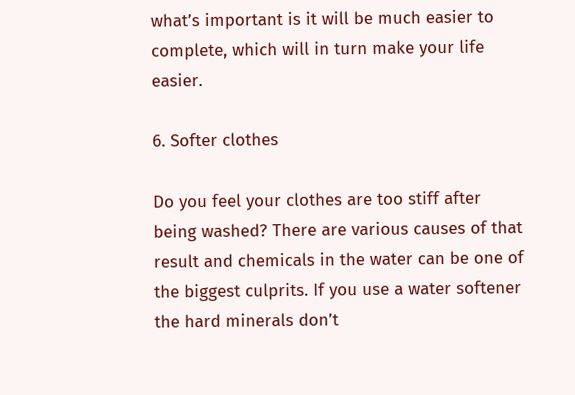what’s important is it will be much easier to complete, which will in turn make your life easier.

6. Softer clothes

Do you feel your clothes are too stiff after being washed? There are various causes of that result and chemicals in the water can be one of the biggest culprits. If you use a water softener the hard minerals don’t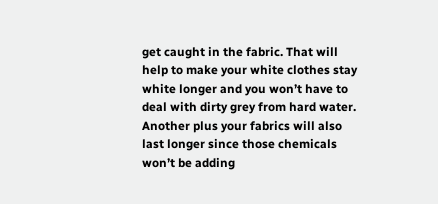get caught in the fabric. That will help to make your white clothes stay white longer and you won’t have to deal with dirty grey from hard water. Another plus your fabrics will also last longer since those chemicals won’t be adding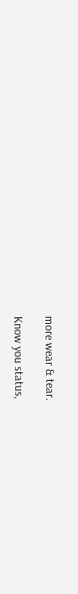more wear & tear.

Know you status,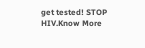get tested! STOP HIV.Know More